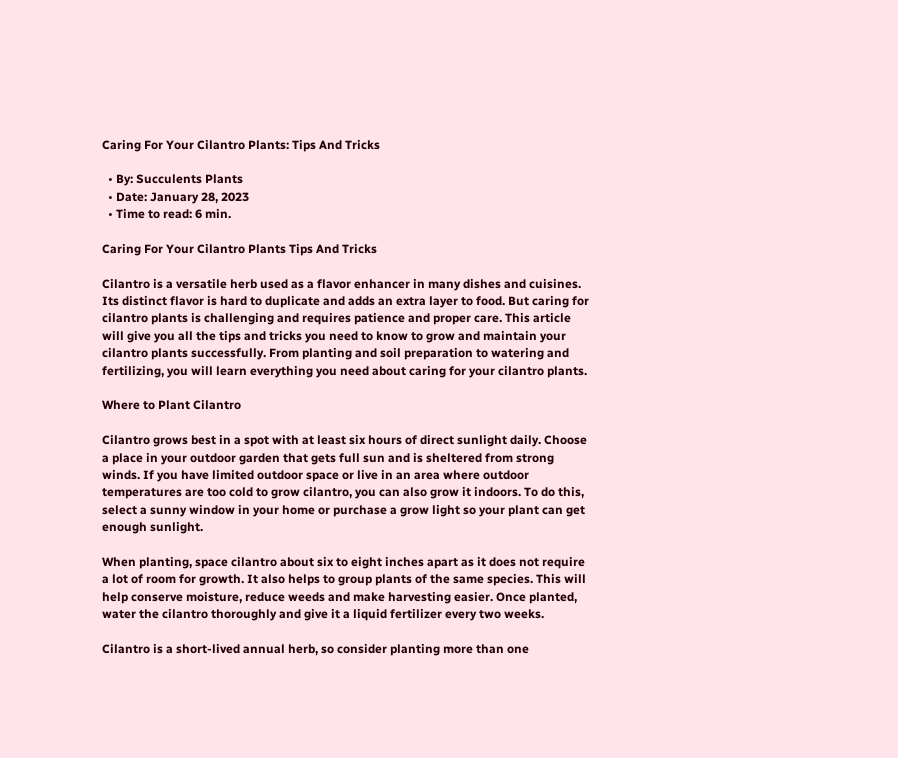Caring For Your Cilantro Plants: Tips And Tricks

  • By: Succulents Plants
  • Date: January 28, 2023
  • Time to read: 6 min.

Caring For Your Cilantro Plants Tips And Tricks

Cilantro is a versatile herb used as a flavor enhancer in many dishes and cuisines. Its distinct flavor is hard to duplicate and adds an extra layer to food. But caring for cilantro plants is challenging and requires patience and proper care. This article will give you all the tips and tricks you need to know to grow and maintain your cilantro plants successfully. From planting and soil preparation to watering and fertilizing, you will learn everything you need about caring for your cilantro plants.

Where to Plant Cilantro

Cilantro grows best in a spot with at least six hours of direct sunlight daily. Choose a place in your outdoor garden that gets full sun and is sheltered from strong winds. If you have limited outdoor space or live in an area where outdoor temperatures are too cold to grow cilantro, you can also grow it indoors. To do this, select a sunny window in your home or purchase a grow light so your plant can get enough sunlight.

When planting, space cilantro about six to eight inches apart as it does not require a lot of room for growth. It also helps to group plants of the same species. This will help conserve moisture, reduce weeds and make harvesting easier. Once planted, water the cilantro thoroughly and give it a liquid fertilizer every two weeks.

Cilantro is a short-lived annual herb, so consider planting more than one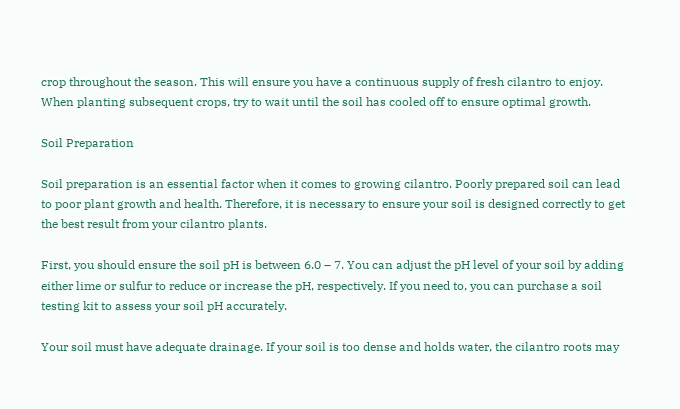crop throughout the season. This will ensure you have a continuous supply of fresh cilantro to enjoy. When planting subsequent crops, try to wait until the soil has cooled off to ensure optimal growth.

Soil Preparation

Soil preparation is an essential factor when it comes to growing cilantro. Poorly prepared soil can lead to poor plant growth and health. Therefore, it is necessary to ensure your soil is designed correctly to get the best result from your cilantro plants.

First, you should ensure the soil pH is between 6.0 – 7. You can adjust the pH level of your soil by adding either lime or sulfur to reduce or increase the pH, respectively. If you need to, you can purchase a soil testing kit to assess your soil pH accurately.

Your soil must have adequate drainage. If your soil is too dense and holds water, the cilantro roots may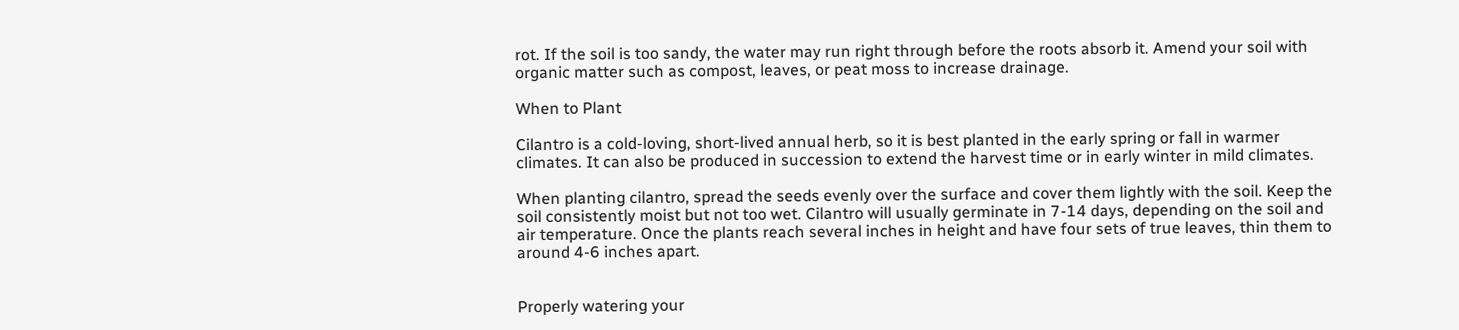rot. If the soil is too sandy, the water may run right through before the roots absorb it. Amend your soil with organic matter such as compost, leaves, or peat moss to increase drainage.

When to Plant

Cilantro is a cold-loving, short-lived annual herb, so it is best planted in the early spring or fall in warmer climates. It can also be produced in succession to extend the harvest time or in early winter in mild climates.

When planting cilantro, spread the seeds evenly over the surface and cover them lightly with the soil. Keep the soil consistently moist but not too wet. Cilantro will usually germinate in 7-14 days, depending on the soil and air temperature. Once the plants reach several inches in height and have four sets of true leaves, thin them to around 4-6 inches apart.


Properly watering your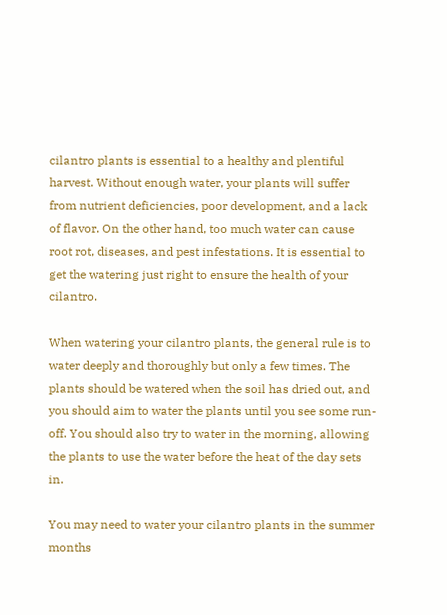cilantro plants is essential to a healthy and plentiful harvest. Without enough water, your plants will suffer from nutrient deficiencies, poor development, and a lack of flavor. On the other hand, too much water can cause root rot, diseases, and pest infestations. It is essential to get the watering just right to ensure the health of your cilantro.

When watering your cilantro plants, the general rule is to water deeply and thoroughly but only a few times. The plants should be watered when the soil has dried out, and you should aim to water the plants until you see some run-off. You should also try to water in the morning, allowing the plants to use the water before the heat of the day sets in.

You may need to water your cilantro plants in the summer months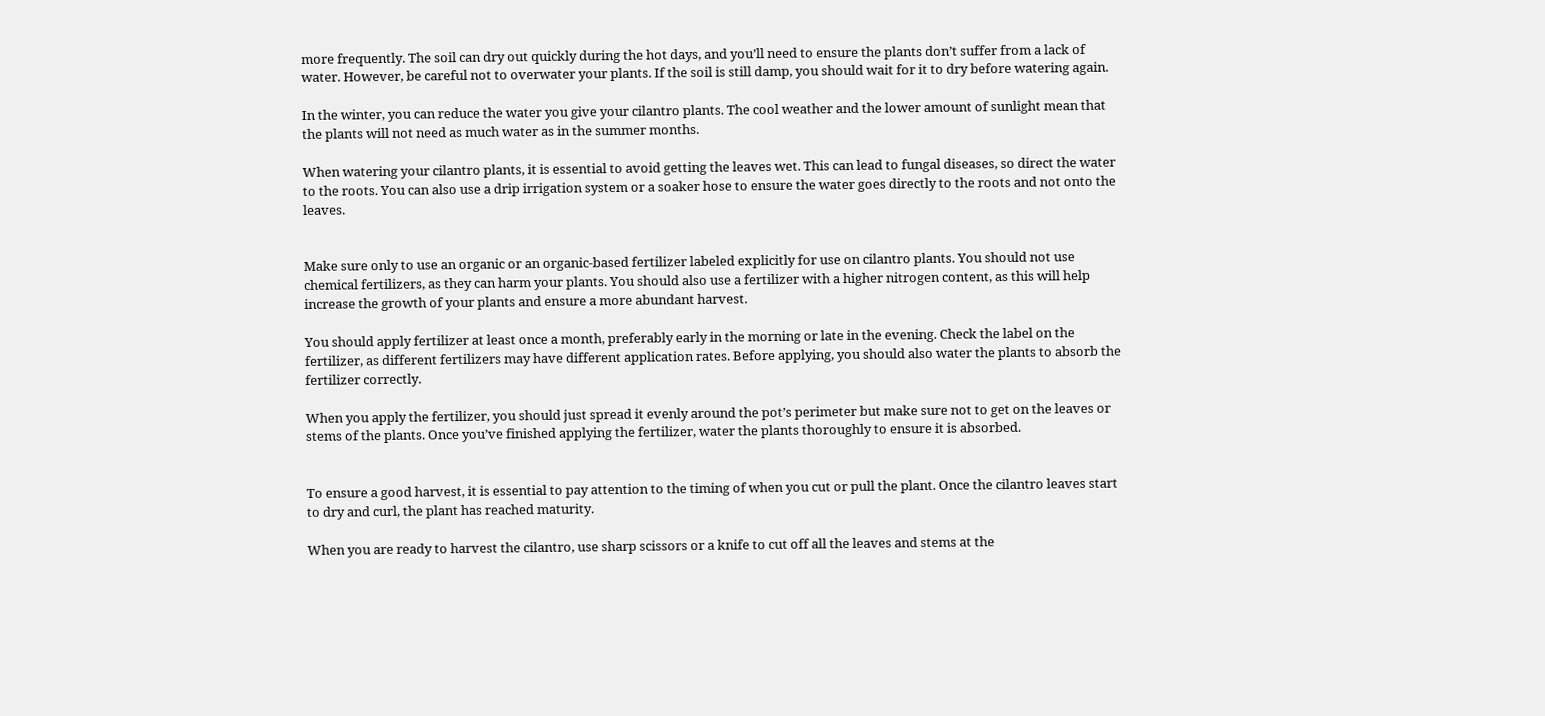more frequently. The soil can dry out quickly during the hot days, and you’ll need to ensure the plants don’t suffer from a lack of water. However, be careful not to overwater your plants. If the soil is still damp, you should wait for it to dry before watering again.

In the winter, you can reduce the water you give your cilantro plants. The cool weather and the lower amount of sunlight mean that the plants will not need as much water as in the summer months.

When watering your cilantro plants, it is essential to avoid getting the leaves wet. This can lead to fungal diseases, so direct the water to the roots. You can also use a drip irrigation system or a soaker hose to ensure the water goes directly to the roots and not onto the leaves.


Make sure only to use an organic or an organic-based fertilizer labeled explicitly for use on cilantro plants. You should not use chemical fertilizers, as they can harm your plants. You should also use a fertilizer with a higher nitrogen content, as this will help increase the growth of your plants and ensure a more abundant harvest.

You should apply fertilizer at least once a month, preferably early in the morning or late in the evening. Check the label on the fertilizer, as different fertilizers may have different application rates. Before applying, you should also water the plants to absorb the fertilizer correctly.

When you apply the fertilizer, you should just spread it evenly around the pot’s perimeter but make sure not to get on the leaves or stems of the plants. Once you’ve finished applying the fertilizer, water the plants thoroughly to ensure it is absorbed.


To ensure a good harvest, it is essential to pay attention to the timing of when you cut or pull the plant. Once the cilantro leaves start to dry and curl, the plant has reached maturity.

When you are ready to harvest the cilantro, use sharp scissors or a knife to cut off all the leaves and stems at the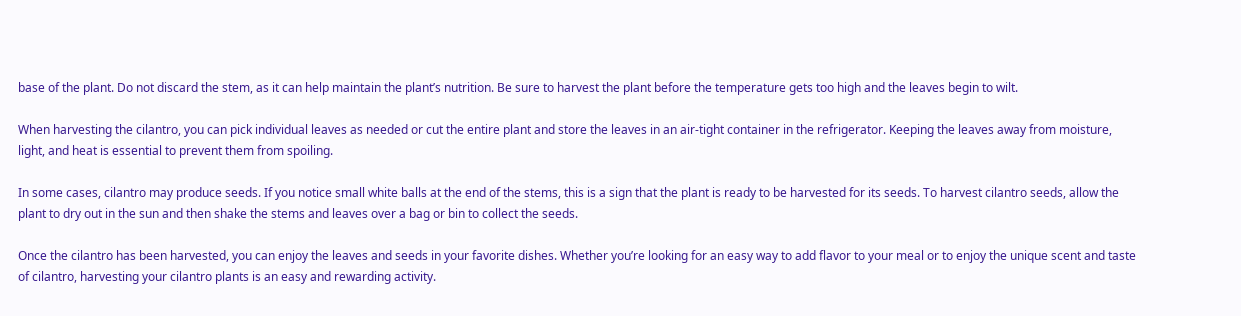base of the plant. Do not discard the stem, as it can help maintain the plant’s nutrition. Be sure to harvest the plant before the temperature gets too high and the leaves begin to wilt.

When harvesting the cilantro, you can pick individual leaves as needed or cut the entire plant and store the leaves in an air-tight container in the refrigerator. Keeping the leaves away from moisture, light, and heat is essential to prevent them from spoiling.

In some cases, cilantro may produce seeds. If you notice small white balls at the end of the stems, this is a sign that the plant is ready to be harvested for its seeds. To harvest cilantro seeds, allow the plant to dry out in the sun and then shake the stems and leaves over a bag or bin to collect the seeds.

Once the cilantro has been harvested, you can enjoy the leaves and seeds in your favorite dishes. Whether you’re looking for an easy way to add flavor to your meal or to enjoy the unique scent and taste of cilantro, harvesting your cilantro plants is an easy and rewarding activity.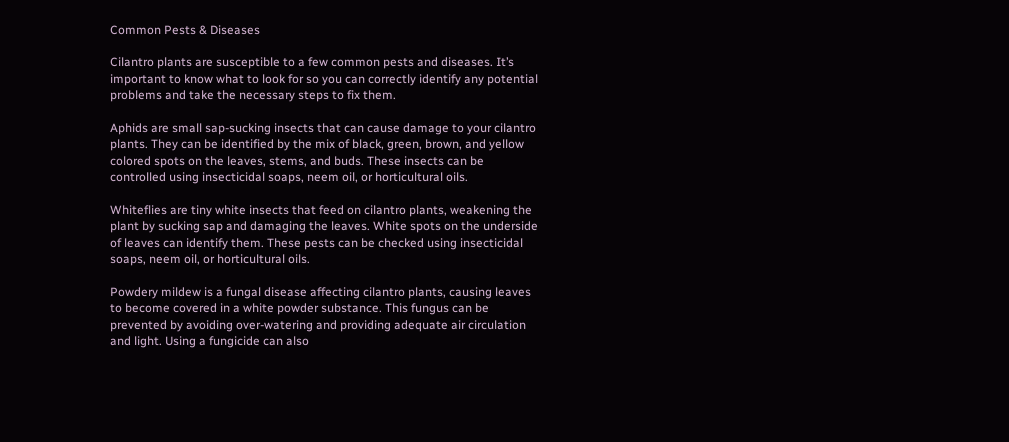Common Pests & Diseases

Cilantro plants are susceptible to a few common pests and diseases. It’s important to know what to look for so you can correctly identify any potential problems and take the necessary steps to fix them.

Aphids are small sap-sucking insects that can cause damage to your cilantro plants. They can be identified by the mix of black, green, brown, and yellow colored spots on the leaves, stems, and buds. These insects can be controlled using insecticidal soaps, neem oil, or horticultural oils.

Whiteflies are tiny white insects that feed on cilantro plants, weakening the plant by sucking sap and damaging the leaves. White spots on the underside of leaves can identify them. These pests can be checked using insecticidal soaps, neem oil, or horticultural oils.

Powdery mildew is a fungal disease affecting cilantro plants, causing leaves to become covered in a white powder substance. This fungus can be prevented by avoiding over-watering and providing adequate air circulation and light. Using a fungicide can also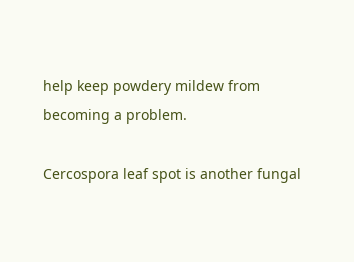help keep powdery mildew from becoming a problem.

Cercospora leaf spot is another fungal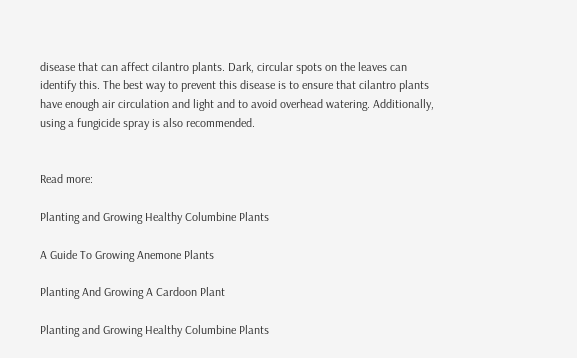disease that can affect cilantro plants. Dark, circular spots on the leaves can identify this. The best way to prevent this disease is to ensure that cilantro plants have enough air circulation and light and to avoid overhead watering. Additionally, using a fungicide spray is also recommended.


Read more:

Planting and Growing Healthy Columbine Plants

A Guide To Growing Anemone Plants

Planting And Growing A Cardoon Plant

Planting and Growing Healthy Columbine Plants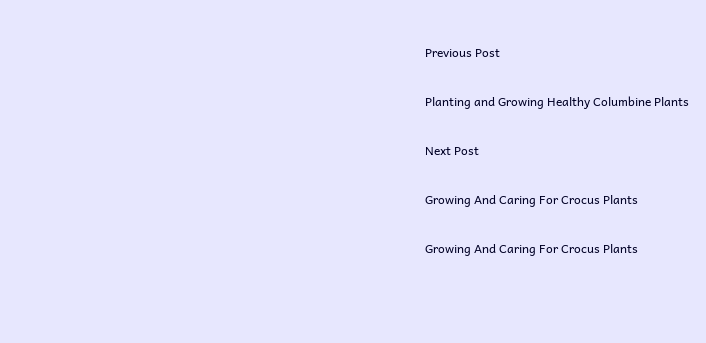Previous Post

Planting and Growing Healthy Columbine Plants

Next Post

Growing And Caring For Crocus Plants

Growing And Caring For Crocus Plants